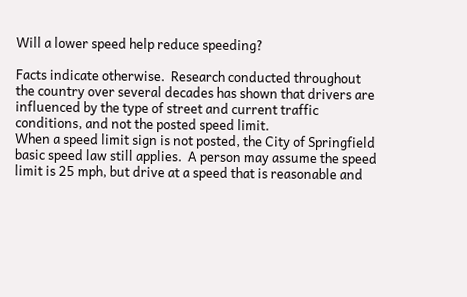Will a lower speed help reduce speeding?

Facts indicate otherwise.  Research conducted throughout the country over several decades has shown that drivers are influenced by the type of street and current traffic conditions, and not the posted speed limit.
When a speed limit sign is not posted, the City of Springfield basic speed law still applies.  A person may assume the speed limit is 25 mph, but drive at a speed that is reasonable and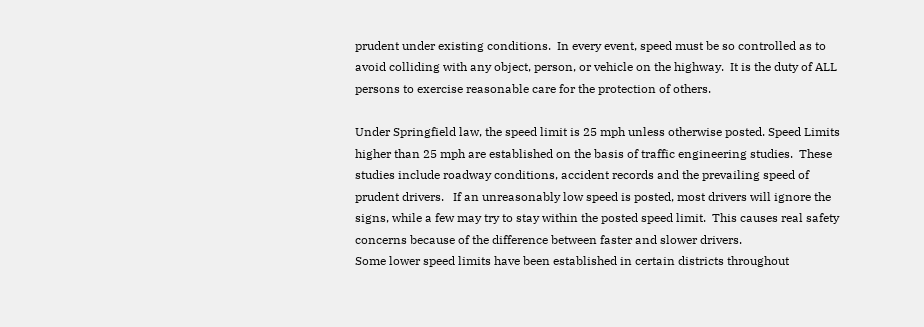prudent under existing conditions.  In every event, speed must be so controlled as to avoid colliding with any object, person, or vehicle on the highway.  It is the duty of ALL persons to exercise reasonable care for the protection of others.

Under Springfield law, the speed limit is 25 mph unless otherwise posted. Speed Limits higher than 25 mph are established on the basis of traffic engineering studies.  These studies include roadway conditions, accident records and the prevailing speed of prudent drivers.   If an unreasonably low speed is posted, most drivers will ignore the signs, while a few may try to stay within the posted speed limit.  This causes real safety concerns because of the difference between faster and slower drivers.
Some lower speed limits have been established in certain districts throughout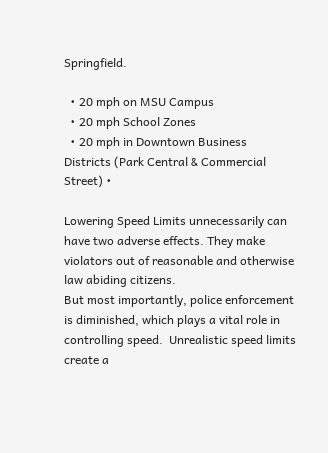Springfield.

  • 20 mph on MSU Campus
  • 20 mph School Zones
  • 20 mph in Downtown Business Districts (Park Central & Commercial Street) •

Lowering Speed Limits unnecessarily can have two adverse effects. They make violators out of reasonable and otherwise law abiding citizens.
But most importantly, police enforcement is diminished, which plays a vital role in controlling speed.  Unrealistic speed limits create a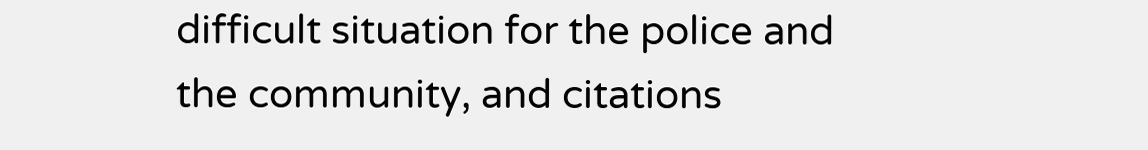difficult situation for the police and the community, and citations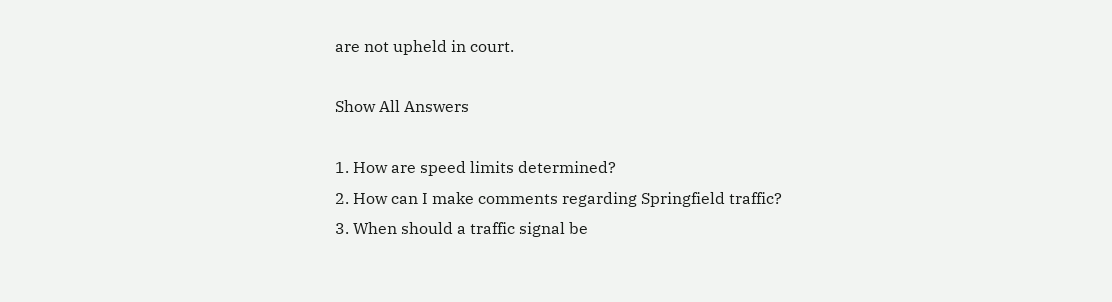are not upheld in court.

Show All Answers

1. How are speed limits determined?
2. How can I make comments regarding Springfield traffic?
3. When should a traffic signal be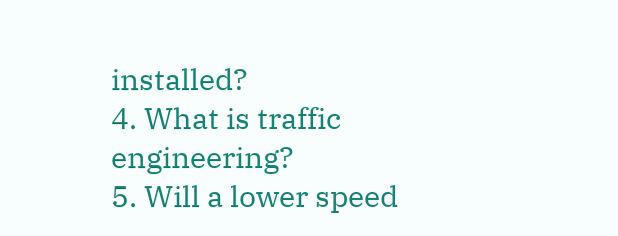installed?
4. What is traffic engineering?
5. Will a lower speed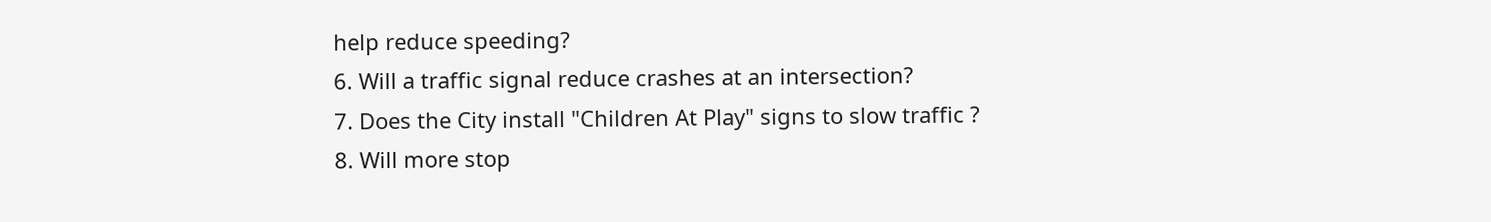help reduce speeding?
6. Will a traffic signal reduce crashes at an intersection?
7. Does the City install "Children At Play" signs to slow traffic ?
8. Will more stop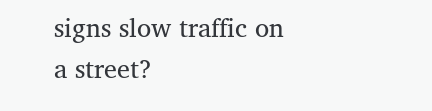signs slow traffic on a street?